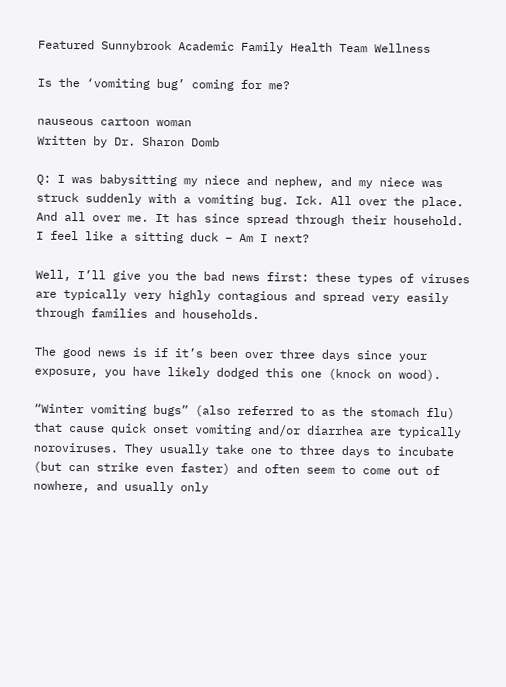Featured Sunnybrook Academic Family Health Team Wellness

Is the ‘vomiting bug’ coming for me?

nauseous cartoon woman
Written by Dr. Sharon Domb

Q: I was babysitting my niece and nephew, and my niece was struck suddenly with a vomiting bug. Ick. All over the place. And all over me. It has since spread through their household. I feel like a sitting duck – Am I next?

Well, I’ll give you the bad news first: these types of viruses are typically very highly contagious and spread very easily through families and households.

The good news is if it’s been over three days since your exposure, you have likely dodged this one (knock on wood).

“Winter vomiting bugs” (also referred to as the stomach flu) that cause quick onset vomiting and/or diarrhea are typically noroviruses. They usually take one to three days to incubate (but can strike even faster) and often seem to come out of nowhere, and usually only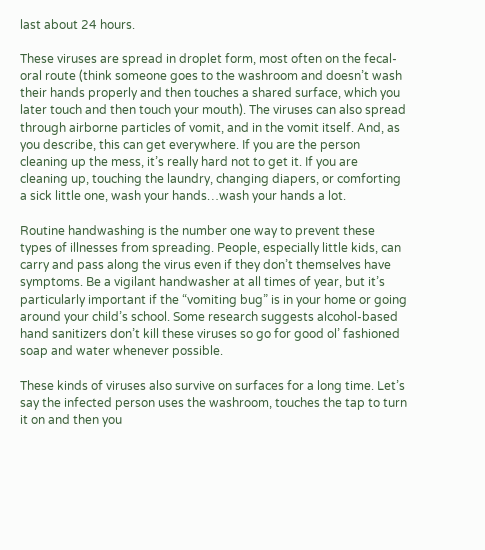last about 24 hours.

These viruses are spread in droplet form, most often on the fecal-oral route (think someone goes to the washroom and doesn’t wash their hands properly and then touches a shared surface, which you later touch and then touch your mouth). The viruses can also spread through airborne particles of vomit, and in the vomit itself. And, as you describe, this can get everywhere. If you are the person cleaning up the mess, it’s really hard not to get it. If you are cleaning up, touching the laundry, changing diapers, or comforting a sick little one, wash your hands…wash your hands a lot.

Routine handwashing is the number one way to prevent these types of illnesses from spreading. People, especially little kids, can carry and pass along the virus even if they don’t themselves have symptoms. Be a vigilant handwasher at all times of year, but it’s particularly important if the “vomiting bug” is in your home or going around your child’s school. Some research suggests alcohol-based hand sanitizers don’t kill these viruses so go for good ol’ fashioned soap and water whenever possible.

These kinds of viruses also survive on surfaces for a long time. Let’s say the infected person uses the washroom, touches the tap to turn it on and then you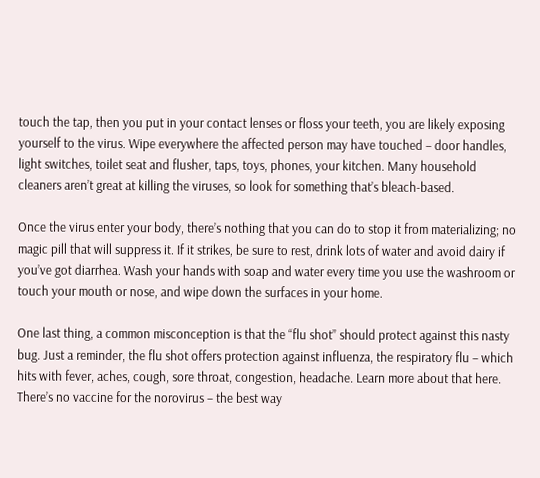touch the tap, then you put in your contact lenses or floss your teeth, you are likely exposing yourself to the virus. Wipe everywhere the affected person may have touched – door handles, light switches, toilet seat and flusher, taps, toys, phones, your kitchen. Many household cleaners aren’t great at killing the viruses, so look for something that’s bleach-based.

Once the virus enter your body, there’s nothing that you can do to stop it from materializing; no magic pill that will suppress it. If it strikes, be sure to rest, drink lots of water and avoid dairy if you’ve got diarrhea. Wash your hands with soap and water every time you use the washroom or touch your mouth or nose, and wipe down the surfaces in your home.

One last thing, a common misconception is that the “flu shot” should protect against this nasty bug. Just a reminder, the flu shot offers protection against influenza, the respiratory flu – which hits with fever, aches, cough, sore throat, congestion, headache. Learn more about that here. There’s no vaccine for the norovirus – the best way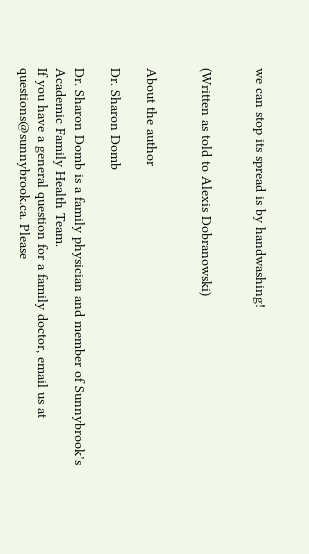we can stop its spread is by handwashing!


(Written as told to Alexis Dobranowski)


About the author

Dr. Sharon Domb

Dr. Sharon Domb is a family physician and member of Sunnybrook’s Academic Family Health Team.
If you have a general question for a family doctor, email us at questions@sunnybrook.ca. Please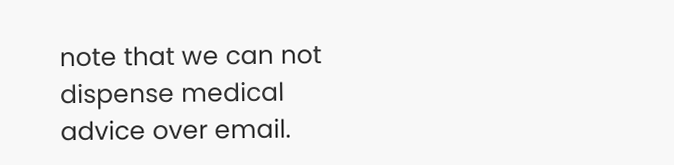note that we can not dispense medical advice over email.